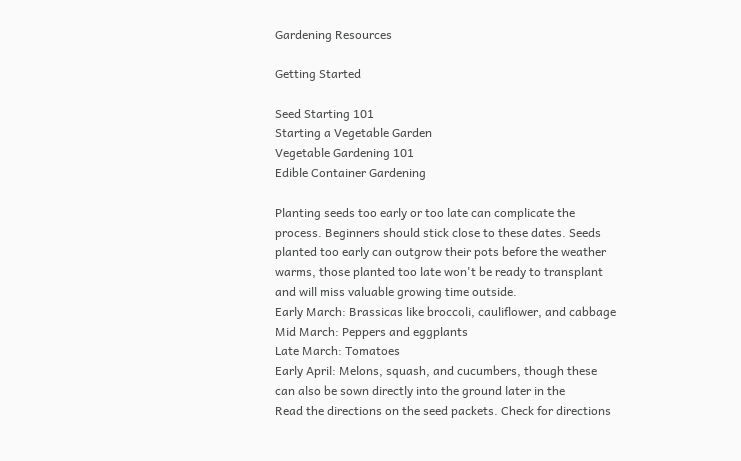Gardening Resources

Getting Started

Seed Starting 101
Starting a Vegetable Garden
Vegetable Gardening 101
Edible Container Gardening

Planting seeds too early or too late can complicate the
process. Beginners should stick close to these dates. Seeds
planted too early can outgrow their pots before the weather
warms, those planted too late won't be ready to transplant
and will miss valuable growing time outside.
Early March: Brassicas like broccoli, cauliflower, and cabbage
Mid March: Peppers and eggplants
Late March: Tomatoes
Early April: Melons, squash, and cucumbers, though these
can also be sown directly into the ground later in the
Read the directions on the seed packets. Check for directions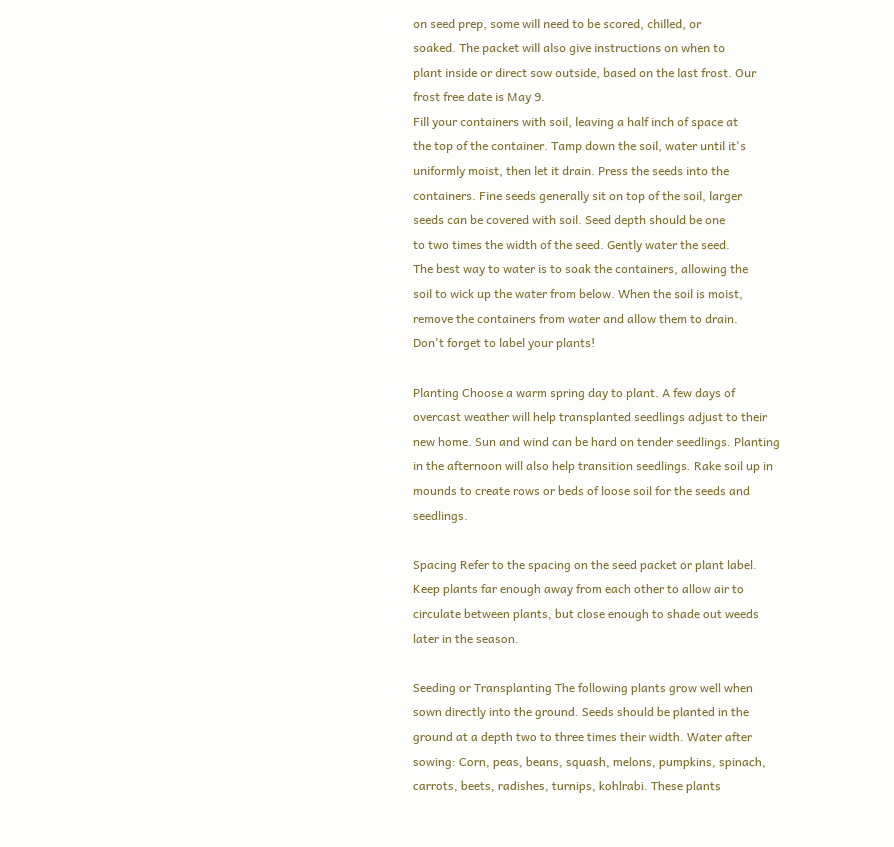on seed prep, some will need to be scored, chilled, or
soaked. The packet will also give instructions on when to
plant inside or direct sow outside, based on the last frost. Our
frost free date is May 9.
Fill your containers with soil, leaving a half inch of space at
the top of the container. Tamp down the soil, water until it's
uniformly moist, then let it drain. Press the seeds into the
containers. Fine seeds generally sit on top of the soil, larger
seeds can be covered with soil. Seed depth should be one
to two times the width of the seed. Gently water the seed.
The best way to water is to soak the containers, allowing the
soil to wick up the water from below. When the soil is moist,
remove the containers from water and allow them to drain.
Don't forget to label your plants!

Planting Choose a warm spring day to plant. A few days of overcast weather will help transplanted seedlings adjust to their new home. Sun and wind can be hard on tender seedlings. Planting in the afternoon will also help transition seedlings. Rake soil up in mounds to create rows or beds of loose soil for the seeds and seedlings.

Spacing Refer to the spacing on the seed packet or plant label. Keep plants far enough away from each other to allow air to circulate between plants, but close enough to shade out weeds later in the season.

Seeding or Transplanting The following plants grow well when sown directly into the ground. Seeds should be planted in the ground at a depth two to three times their width. Water after sowing: Corn, peas, beans, squash, melons, pumpkins, spinach, carrots, beets, radishes, turnips, kohlrabi. These plants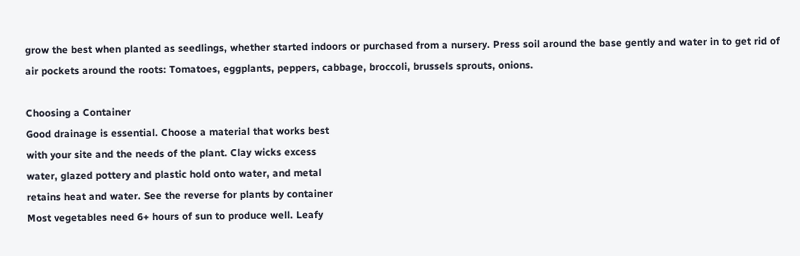grow the best when planted as seedlings, whether started indoors or purchased from a nursery. Press soil around the base gently and water in to get rid of air pockets around the roots: Tomatoes, eggplants, peppers, cabbage, broccoli, brussels sprouts, onions.

Choosing a Container
Good drainage is essential. Choose a material that works best
with your site and the needs of the plant. Clay wicks excess
water, glazed pottery and plastic hold onto water, and metal
retains heat and water. See the reverse for plants by container
Most vegetables need 6+ hours of sun to produce well. Leafy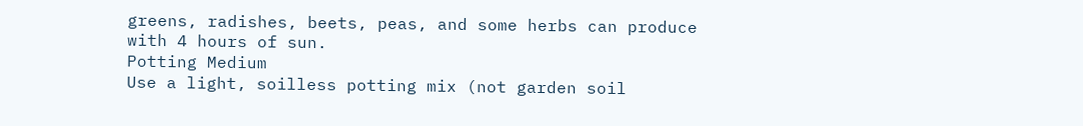greens, radishes, beets, peas, and some herbs can produce
with 4 hours of sun.
Potting Medium
Use a light, soilless potting mix (not garden soil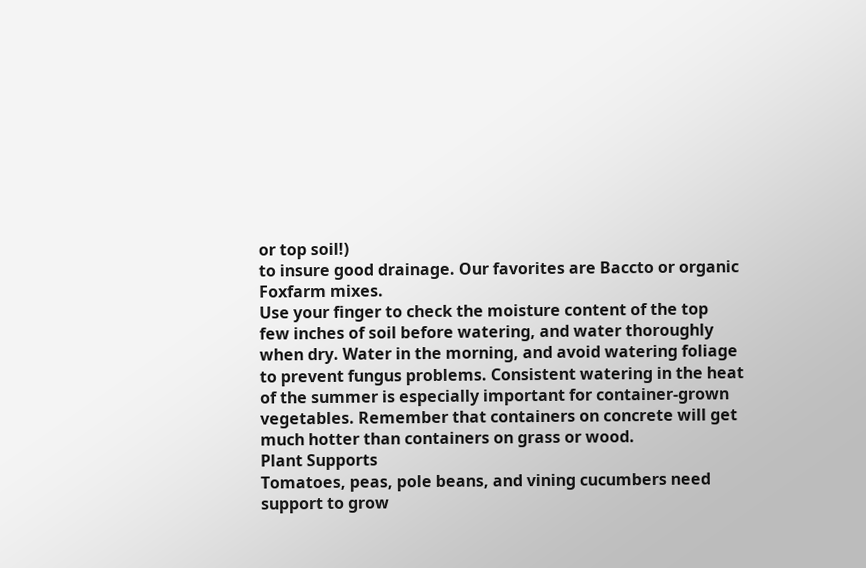or top soil!)
to insure good drainage. Our favorites are Baccto or organic
Foxfarm mixes.
Use your finger to check the moisture content of the top
few inches of soil before watering, and water thoroughly
when dry. Water in the morning, and avoid watering foliage
to prevent fungus problems. Consistent watering in the heat
of the summer is especially important for container-grown
vegetables. Remember that containers on concrete will get
much hotter than containers on grass or wood.
Plant Supports
Tomatoes, peas, pole beans, and vining cucumbers need
support to grow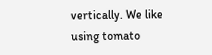vertically. We like using tomato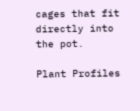cages that fit
directly into the pot.

Plant Profiles